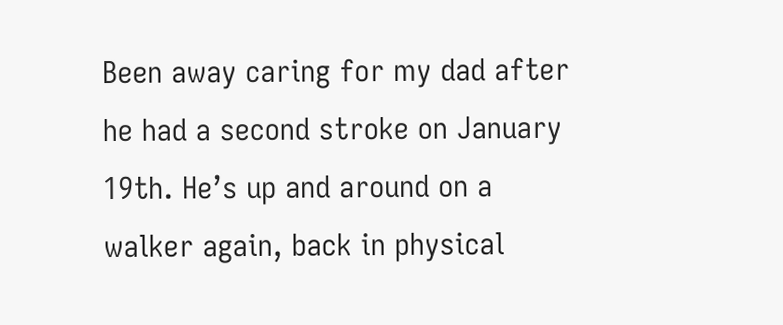Been away caring for my dad after he had a second stroke on January 19th. He’s up and around on a walker again, back in physical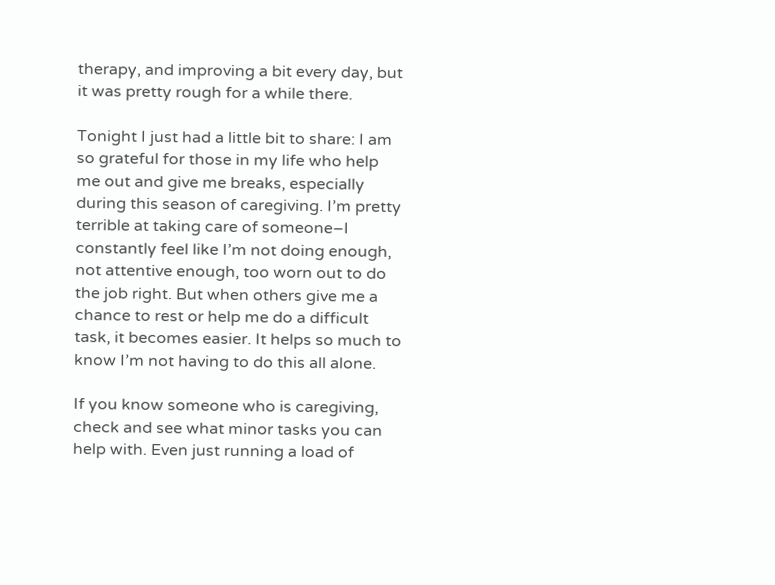therapy, and improving a bit every day, but it was pretty rough for a while there.

Tonight I just had a little bit to share: I am so grateful for those in my life who help me out and give me breaks, especially during this season of caregiving. I’m pretty terrible at taking care of someone–I constantly feel like I’m not doing enough, not attentive enough, too worn out to do the job right. But when others give me a chance to rest or help me do a difficult task, it becomes easier. It helps so much to know I’m not having to do this all alone.

If you know someone who is caregiving, check and see what minor tasks you can help with. Even just running a load of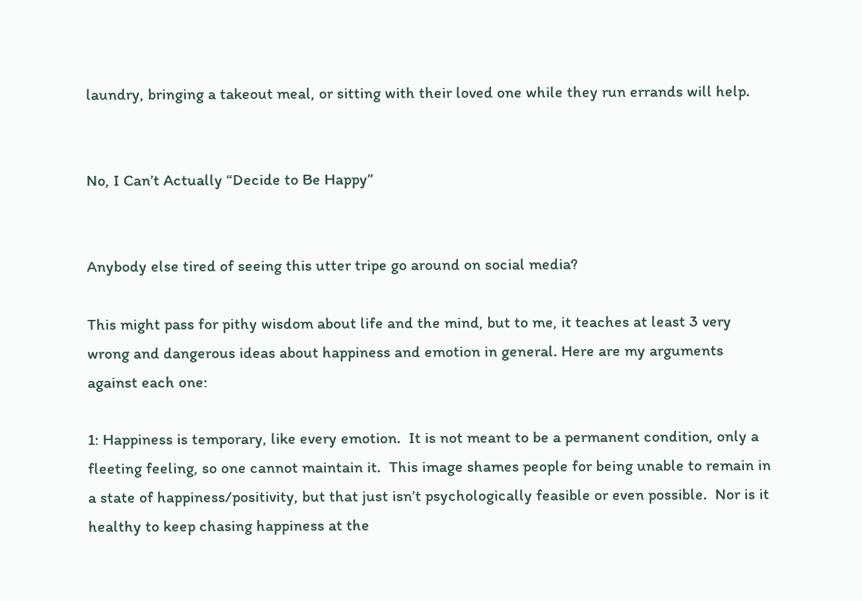laundry, bringing a takeout meal, or sitting with their loved one while they run errands will help.


No, I Can’t Actually “Decide to Be Happy”


Anybody else tired of seeing this utter tripe go around on social media?

This might pass for pithy wisdom about life and the mind, but to me, it teaches at least 3 very wrong and dangerous ideas about happiness and emotion in general. Here are my arguments against each one:

1: Happiness is temporary, like every emotion.  It is not meant to be a permanent condition, only a fleeting feeling, so one cannot maintain it.  This image shames people for being unable to remain in a state of happiness/positivity, but that just isn’t psychologically feasible or even possible.  Nor is it healthy to keep chasing happiness at the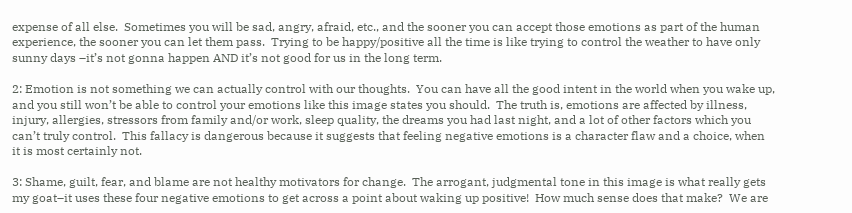expense of all else.  Sometimes you will be sad, angry, afraid, etc., and the sooner you can accept those emotions as part of the human experience, the sooner you can let them pass.  Trying to be happy/positive all the time is like trying to control the weather to have only sunny days –it’s not gonna happen AND it’s not good for us in the long term.

2: Emotion is not something we can actually control with our thoughts.  You can have all the good intent in the world when you wake up, and you still won’t be able to control your emotions like this image states you should.  The truth is, emotions are affected by illness, injury, allergies, stressors from family and/or work, sleep quality, the dreams you had last night, and a lot of other factors which you can’t truly control.  This fallacy is dangerous because it suggests that feeling negative emotions is a character flaw and a choice, when it is most certainly not.

3: Shame, guilt, fear, and blame are not healthy motivators for change.  The arrogant, judgmental tone in this image is what really gets my goat–it uses these four negative emotions to get across a point about waking up positive!  How much sense does that make?  We are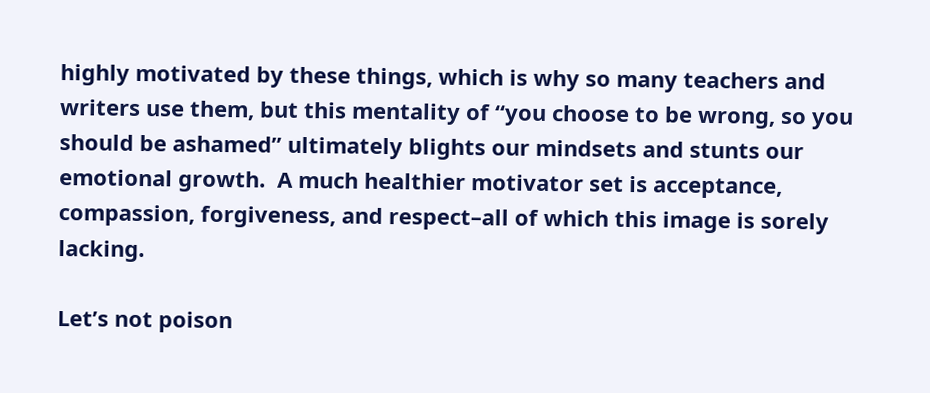highly motivated by these things, which is why so many teachers and writers use them, but this mentality of “you choose to be wrong, so you should be ashamed” ultimately blights our mindsets and stunts our emotional growth.  A much healthier motivator set is acceptance, compassion, forgiveness, and respect–all of which this image is sorely lacking.

Let’s not poison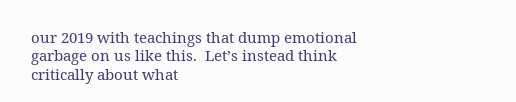our 2019 with teachings that dump emotional garbage on us like this.  Let’s instead think critically about what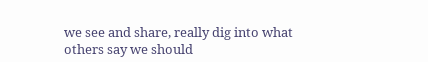we see and share, really dig into what others say we should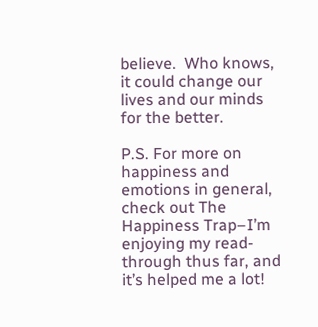believe.  Who knows, it could change our lives and our minds for the better.

P.S. For more on happiness and emotions in general, check out The Happiness Trap–I’m enjoying my read-through thus far, and it’s helped me a lot!